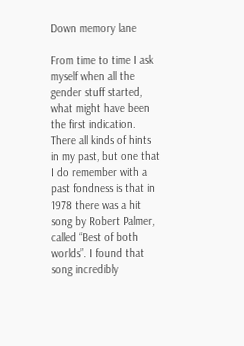Down memory lane

From time to time I ask myself when all the gender stuff started, what might have been the first indication. There all kinds of hints in my past, but one that I do remember with a past fondness is that in 1978 there was a hit song by Robert Palmer, called “Best of both worlds”. I found that song incredibly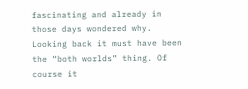fascinating and already in those days wondered why. Looking back it must have been the “both worlds” thing. Of course it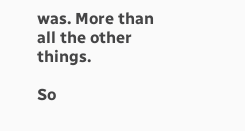was. More than all the other things.

So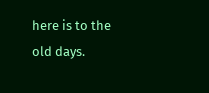here is to the old days.